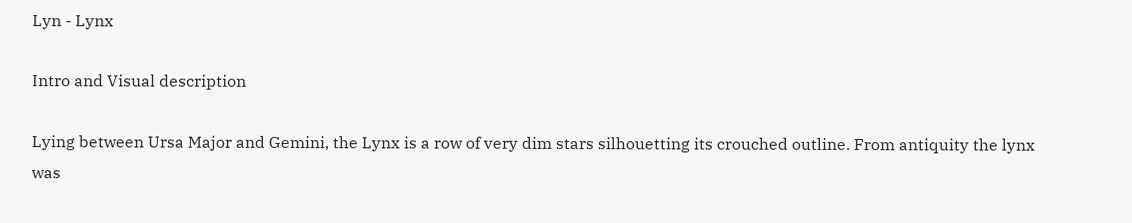Lyn - Lynx

Intro and Visual description

Lying between Ursa Major and Gemini, the Lynx is a row of very dim stars silhouetting its crouched outline. From antiquity the lynx was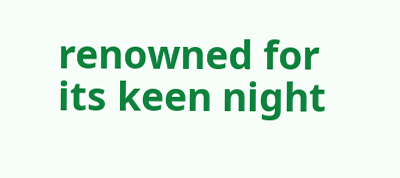renowned for its keen night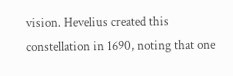vision. Hevelius created this constellation in 1690, noting that one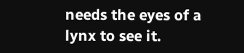needs the eyes of a lynx to see it.